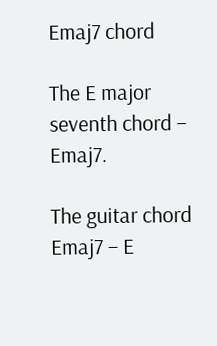Emaj7 chord

The E major seventh chord – Emaj7.

The guitar chord Emaj7 – E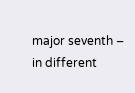major seventh – in different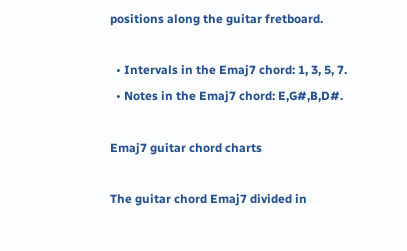positions along the guitar fretboard.

  • Intervals in the Emaj7 chord: 1, 3, 5, 7.
  • Notes in the Emaj7 chord: E,G#,B,D#.

Emaj7 guitar chord charts

The guitar chord Emaj7 divided in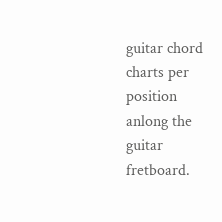guitar chord charts per position anlong the guitar fretboard.